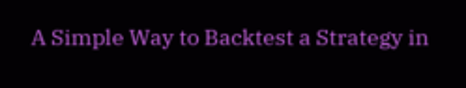A Simple Way to Backtest a Strategy in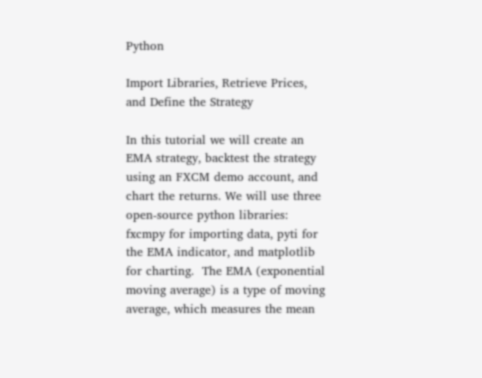Python

Import Libraries, Retrieve Prices, and Define the Strategy

In this tutorial we will create an EMA strategy, backtest the strategy using an FXCM demo account, and chart the returns. We will use three open-source python libraries: fxcmpy for importing data, pyti for the EMA indicator, and matplotlib for charting.  The EMA (exponential moving average) is a type of moving average, which measures the mean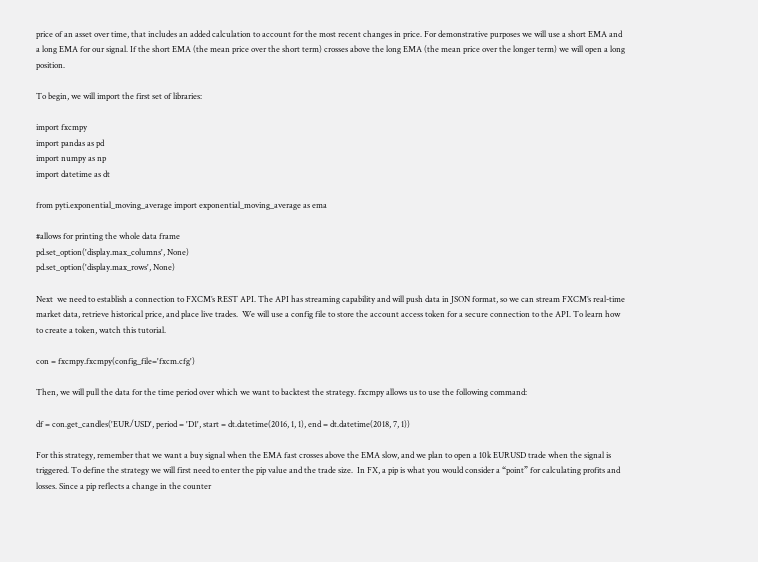price of an asset over time, that includes an added calculation to account for the most recent changes in price. For demonstrative purposes we will use a short EMA and a long EMA for our signal. If the short EMA (the mean price over the short term) crosses above the long EMA (the mean price over the longer term) we will open a long position.

To begin, we will import the first set of libraries:

import fxcmpy
import pandas as pd
import numpy as np
import datetime as dt

from pyti.exponential_moving_average import exponential_moving_average as ema

#allows for printing the whole data frame
pd.set_option('display.max_columns', None)
pd.set_option('display.max_rows', None)

Next  we need to establish a connection to FXCM’s REST API. The API has streaming capability and will push data in JSON format, so we can stream FXCM’s real-time market data, retrieve historical price, and place live trades.  We will use a config file to store the account access token for a secure connection to the API. To learn how to create a token, watch this tutorial.

con = fxcmpy.fxcmpy(config_file='fxcm.cfg')

Then, we will pull the data for the time period over which we want to backtest the strategy. fxcmpy allows us to use the following command:

df = con.get_candles('EUR/USD', period = 'D1', start = dt.datetime(2016, 1, 1), end = dt.datetime(2018, 7, 1))

For this strategy, remember that we want a buy signal when the EMA fast crosses above the EMA slow, and we plan to open a 10k EURUSD trade when the signal is triggered. To define the strategy we will first need to enter the pip value and the trade size.  In FX, a pip is what you would consider a “point” for calculating profits and losses. Since a pip reflects a change in the counter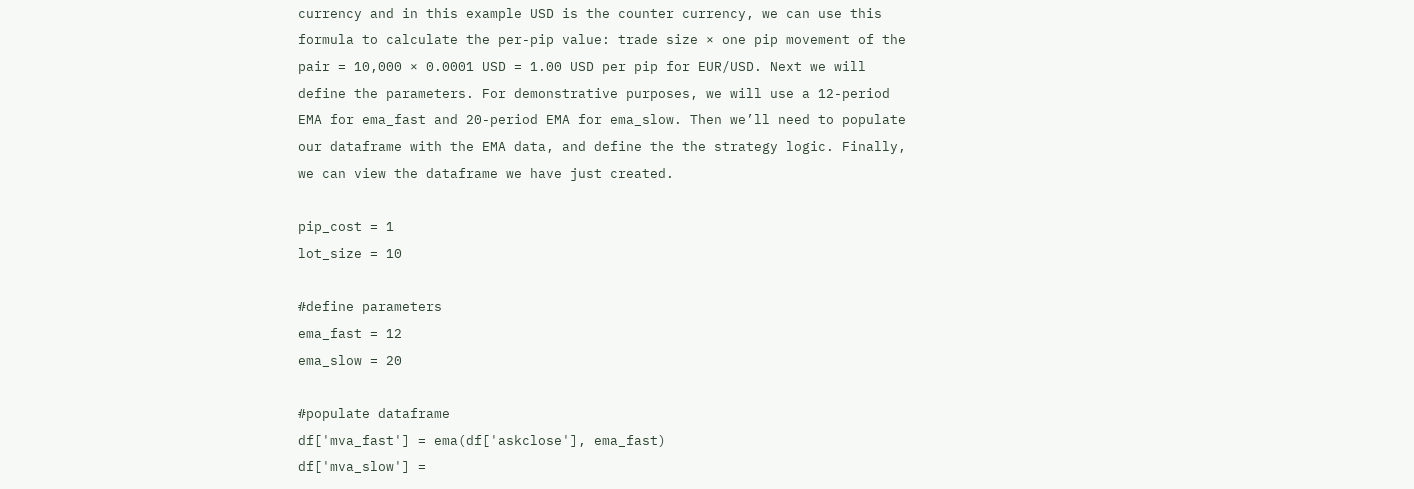currency and in this example USD is the counter currency, we can use this formula to calculate the per-pip value: trade size × one pip movement of the pair = 10,000 × 0.0001 USD = 1.00 USD per pip for EUR/USD. Next we will define the parameters. For demonstrative purposes, we will use a 12-period EMA for ema_fast and 20-period EMA for ema_slow. Then we’ll need to populate our dataframe with the EMA data, and define the the strategy logic. Finally, we can view the dataframe we have just created.

pip_cost = 1
lot_size = 10

#define parameters
ema_fast = 12
ema_slow = 20

#populate dataframe
df['mva_fast'] = ema(df['askclose'], ema_fast)
df['mva_slow'] =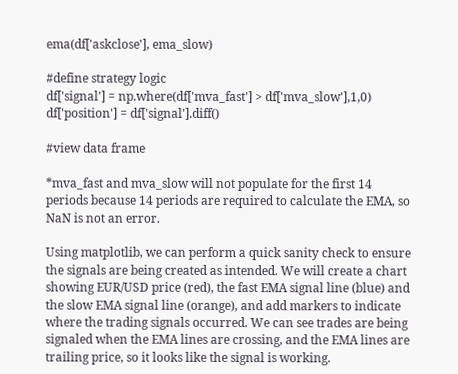ema(df['askclose'], ema_slow)

#define strategy logic
df['signal'] = np.where(df['mva_fast'] > df['mva_slow'],1,0)
df['position'] = df['signal'].diff()

#view data frame

*mva_fast and mva_slow will not populate for the first 14 periods because 14 periods are required to calculate the EMA, so NaN is not an error.

Using matplotlib, we can perform a quick sanity check to ensure the signals are being created as intended. We will create a chart showing EUR/USD price (red), the fast EMA signal line (blue) and the slow EMA signal line (orange), and add markers to indicate where the trading signals occurred. We can see trades are being signaled when the EMA lines are crossing, and the EMA lines are trailing price, so it looks like the signal is working.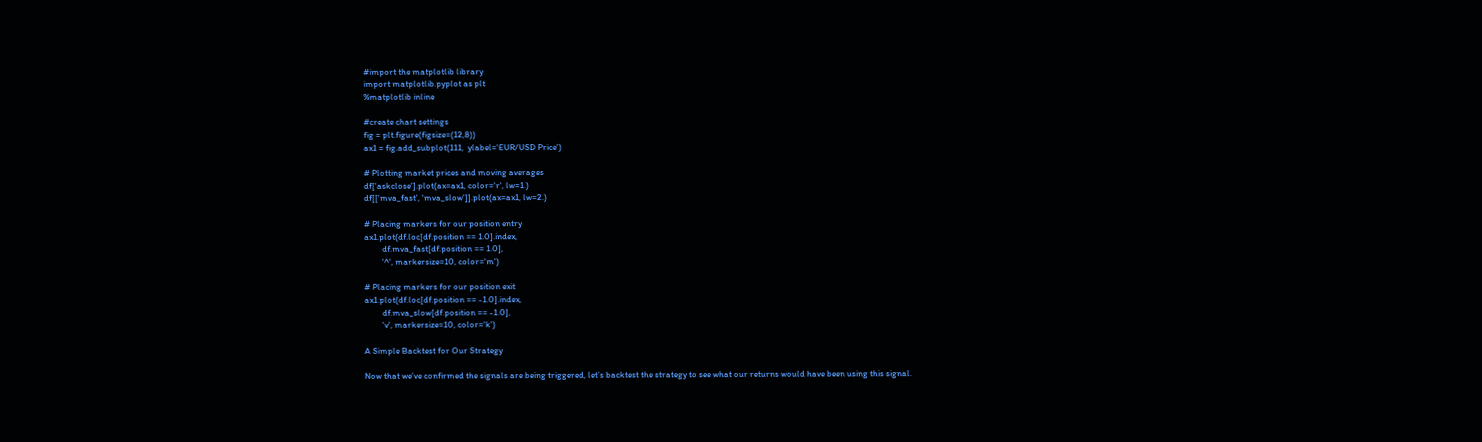#import the matplotlib library
import matplotlib.pyplot as plt
%matplotlib inline

#create chart settings
fig = plt.figure(figsize=(12,8))
ax1 = fig.add_subplot(111,  ylabel='EUR/USD Price')

# Plotting market prices and moving averages
df['askclose'].plot(ax=ax1, color='r', lw=1.)
df[['mva_fast', 'mva_slow']].plot(ax=ax1, lw=2.)

# Placing markers for our position entry
ax1.plot(df.loc[df.position == 1.0].index,
         df.mva_fast[df.position == 1.0],
         '^', markersize=10, color='m')

# Placing markers for our position exit
ax1.plot(df.loc[df.position == -1.0].index,
         df.mva_slow[df.position == -1.0],
         'v', markersize=10, color='k')

A Simple Backtest for Our Strategy

Now that we’ve confirmed the signals are being triggered, let’s backtest the strategy to see what our returns would have been using this signal.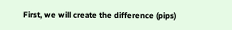First, we will create the difference (pips)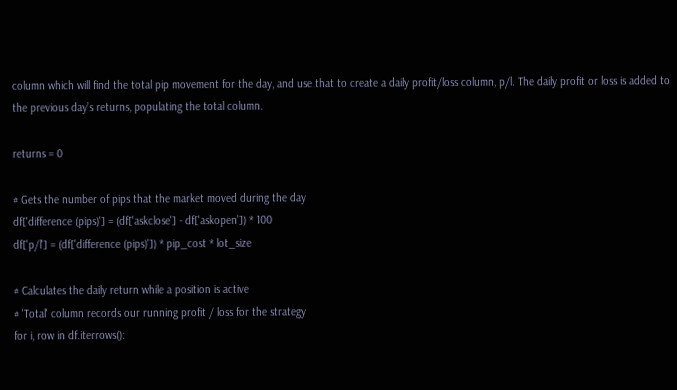column which will find the total pip movement for the day, and use that to create a daily profit/loss column, p/l. The daily profit or loss is added to the previous day’s returns, populating the total column.

returns = 0

# Gets the number of pips that the market moved during the day
df['difference (pips)'] = (df['askclose'] - df['askopen']) * 100
df['p/l'] = (df['difference (pips)']) * pip_cost * lot_size

# Calculates the daily return while a position is active
# 'Total' column records our running profit / loss for the strategy
for i, row in df.iterrows():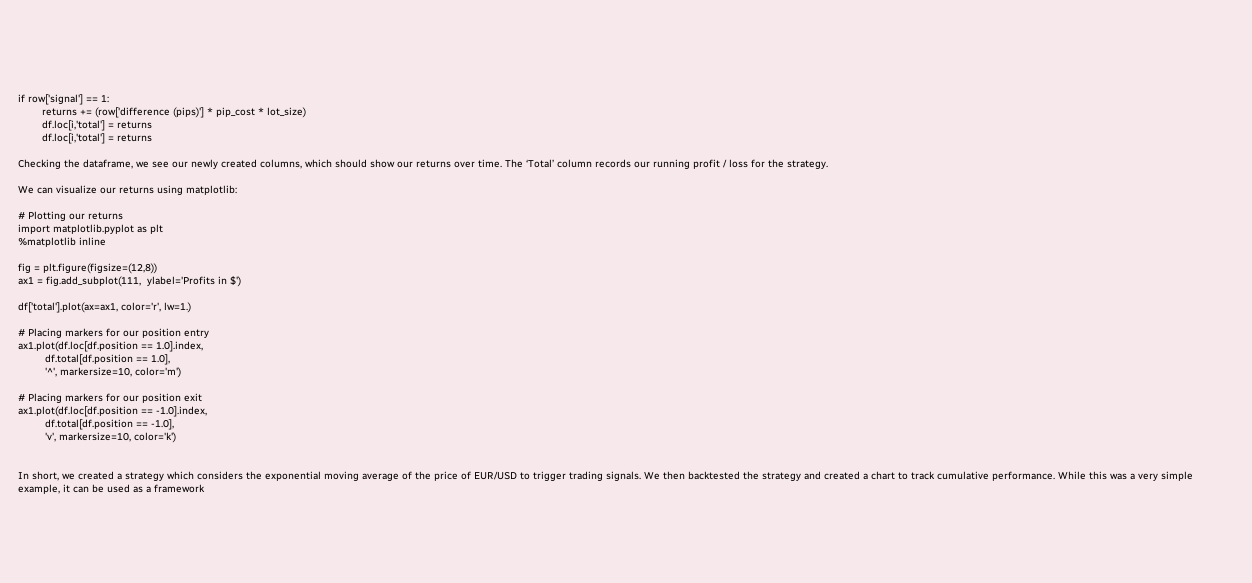if row['signal'] == 1:
        returns += (row['difference (pips)'] * pip_cost * lot_size)
        df.loc[i,'total'] = returns
        df.loc[i,'total'] = returns

Checking the dataframe, we see our newly created columns, which should show our returns over time. The ‘Total’ column records our running profit / loss for the strategy.

We can visualize our returns using matplotlib:

# Plotting our returns
import matplotlib.pyplot as plt
%matplotlib inline

fig = plt.figure(figsize=(12,8))
ax1 = fig.add_subplot(111,  ylabel='Profits in $')

df['total'].plot(ax=ax1, color='r', lw=1.)

# Placing markers for our position entry
ax1.plot(df.loc[df.position == 1.0].index,
         df.total[df.position == 1.0],
         '^', markersize=10, color='m')

# Placing markers for our position exit
ax1.plot(df.loc[df.position == -1.0].index,
         df.total[df.position == -1.0],
         'v', markersize=10, color='k')


In short, we created a strategy which considers the exponential moving average of the price of EUR/USD to trigger trading signals. We then backtested the strategy and created a chart to track cumulative performance. While this was a very simple example, it can be used as a framework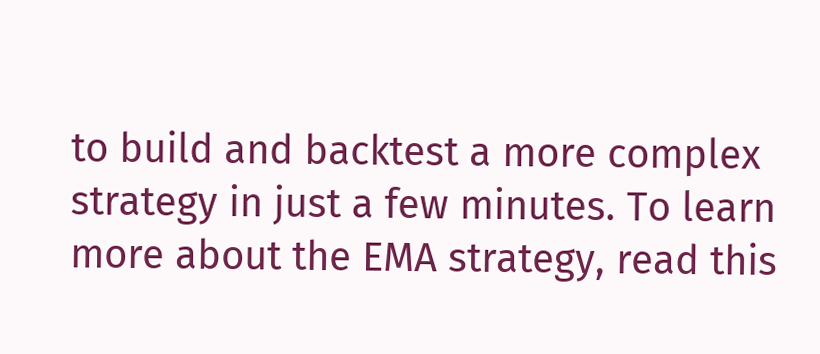to build and backtest a more complex strategy in just a few minutes. To learn more about the EMA strategy, read this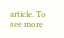article. To see more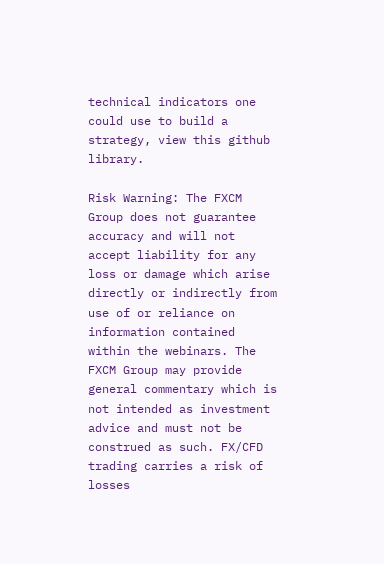technical indicators one could use to build a strategy, view this github library.

Risk Warning: The FXCM Group does not guarantee accuracy and will not accept liability for any loss or damage which arise directly or indirectly from use of or reliance on information contained within the webinars. The FXCM Group may provide general commentary which is not intended as investment advice and must not be construed as such. FX/CFD trading carries a risk of losses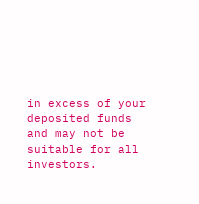in excess of your deposited funds and may not be suitable for all investors.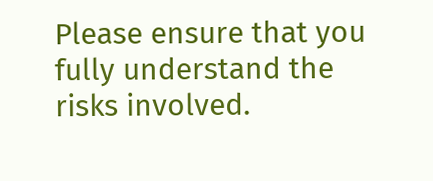Please ensure that you fully understand the risks involved.